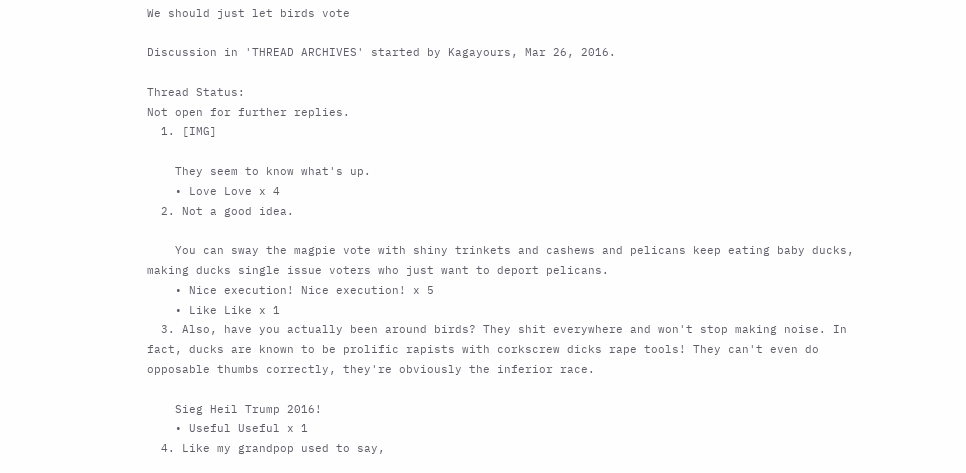We should just let birds vote

Discussion in 'THREAD ARCHIVES' started by Kagayours, Mar 26, 2016.

Thread Status:
Not open for further replies.
  1. [IMG]

    They seem to know what's up.
    • Love Love x 4
  2. Not a good idea.

    You can sway the magpie vote with shiny trinkets and cashews and pelicans keep eating baby ducks, making ducks single issue voters who just want to deport pelicans.
    • Nice execution! Nice execution! x 5
    • Like Like x 1
  3. Also, have you actually been around birds? They shit everywhere and won't stop making noise. In fact, ducks are known to be prolific rapists with corkscrew dicks rape tools! They can't even do opposable thumbs correctly, they're obviously the inferior race.

    Sieg Heil Trump 2016!
    • Useful Useful x 1
  4. Like my grandpop used to say,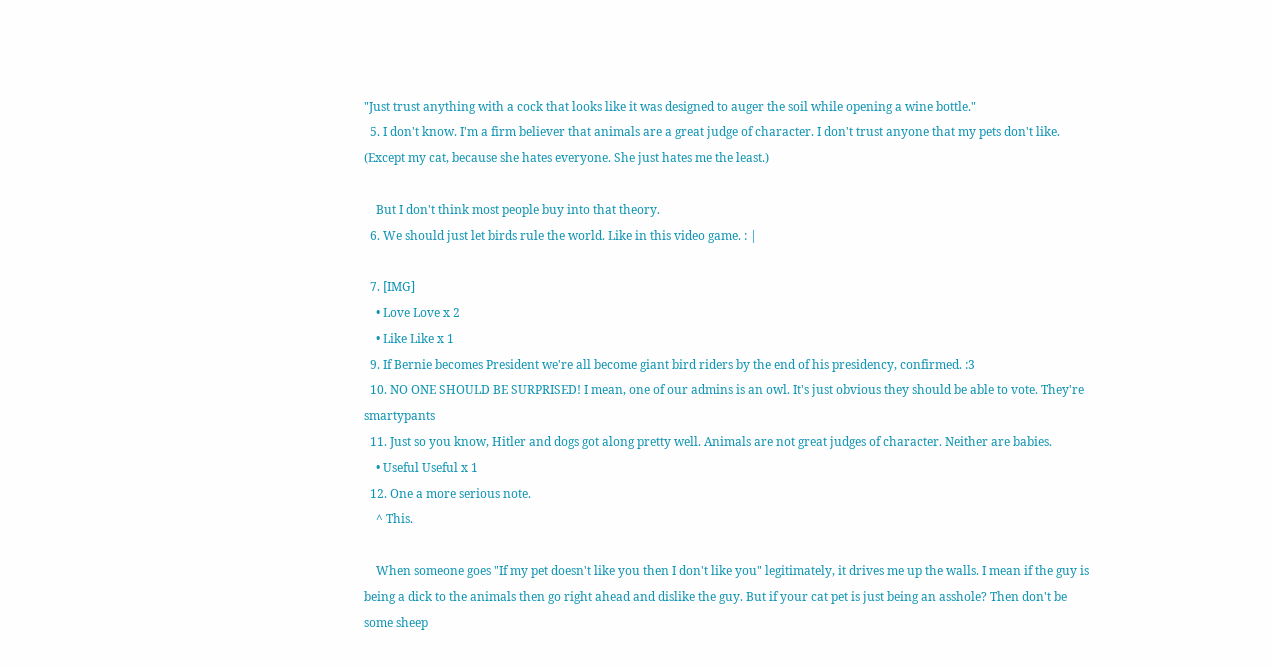"Just trust anything with a cock that looks like it was designed to auger the soil while opening a wine bottle."
  5. I don't know. I'm a firm believer that animals are a great judge of character. I don't trust anyone that my pets don't like. (Except my cat, because she hates everyone. She just hates me the least.)

    But I don't think most people buy into that theory.
  6. We should just let birds rule the world. Like in this video game. : |

  7. [IMG]
    • Love Love x 2
    • Like Like x 1
  9. If Bernie becomes President we're all become giant bird riders by the end of his presidency, confirmed. :3
  10. NO ONE SHOULD BE SURPRISED! I mean, one of our admins is an owl. It's just obvious they should be able to vote. They're smartypants
  11. Just so you know, Hitler and dogs got along pretty well. Animals are not great judges of character. Neither are babies.
    • Useful Useful x 1
  12. One a more serious note.
    ^ This.

    When someone goes "If my pet doesn't like you then I don't like you" legitimately, it drives me up the walls. I mean if the guy is being a dick to the animals then go right ahead and dislike the guy. But if your cat pet is just being an asshole? Then don't be some sheep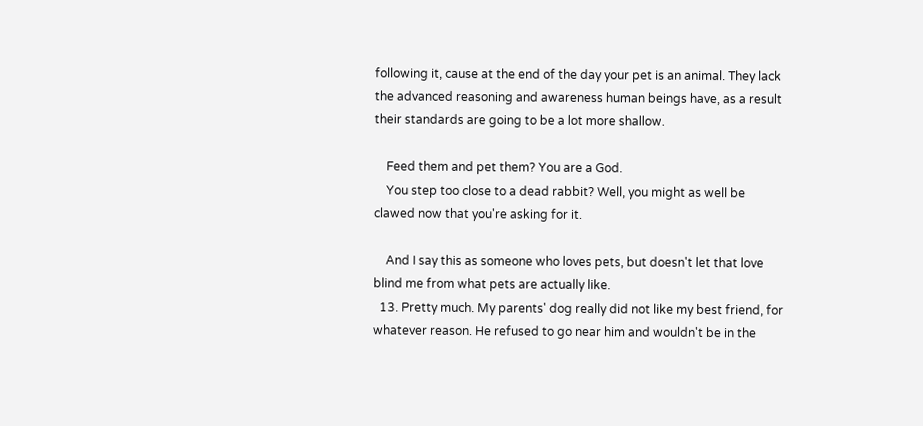following it, cause at the end of the day your pet is an animal. They lack the advanced reasoning and awareness human beings have, as a result their standards are going to be a lot more shallow.

    Feed them and pet them? You are a God.
    You step too close to a dead rabbit? Well, you might as well be clawed now that you're asking for it.

    And I say this as someone who loves pets, but doesn't let that love blind me from what pets are actually like.
  13. Pretty much. My parents' dog really did not like my best friend, for whatever reason. He refused to go near him and wouldn't be in the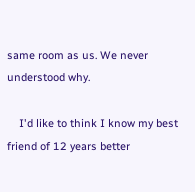same room as us. We never understood why.

    I'd like to think I know my best friend of 12 years better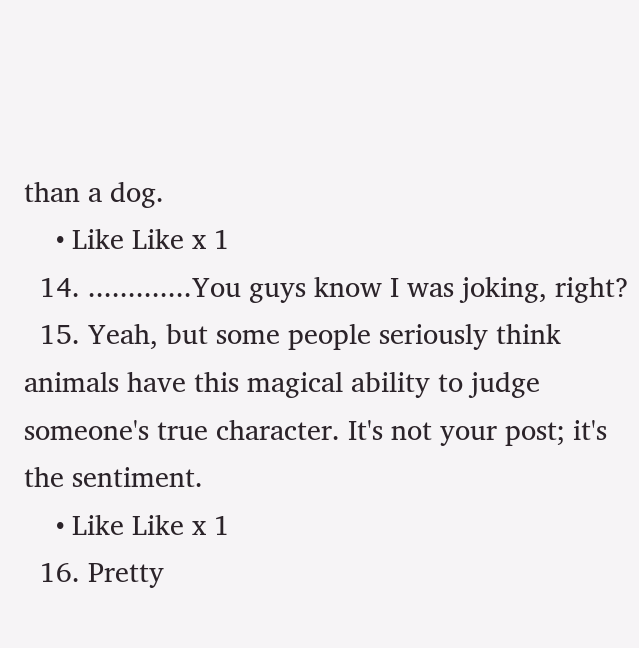than a dog.
    • Like Like x 1
  14. .............You guys know I was joking, right?
  15. Yeah, but some people seriously think animals have this magical ability to judge someone's true character. It's not your post; it's the sentiment.
    • Like Like x 1
  16. Pretty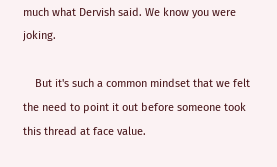much what Dervish said. We know you were joking.

    But it's such a common mindset that we felt the need to point it out before someone took this thread at face value.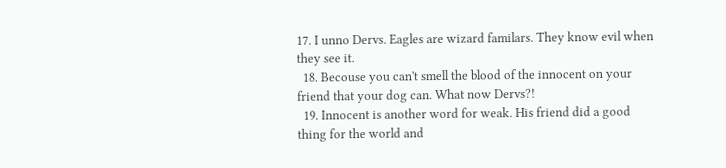17. I unno Dervs. Eagles are wizard familars. They know evil when they see it.
  18. Becouse you can't smell the blood of the innocent on your friend that your dog can. What now Dervs?!
  19. Innocent is another word for weak. His friend did a good thing for the world and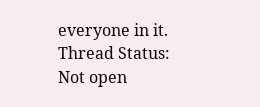everyone in it.
Thread Status:
Not open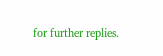for further replies.